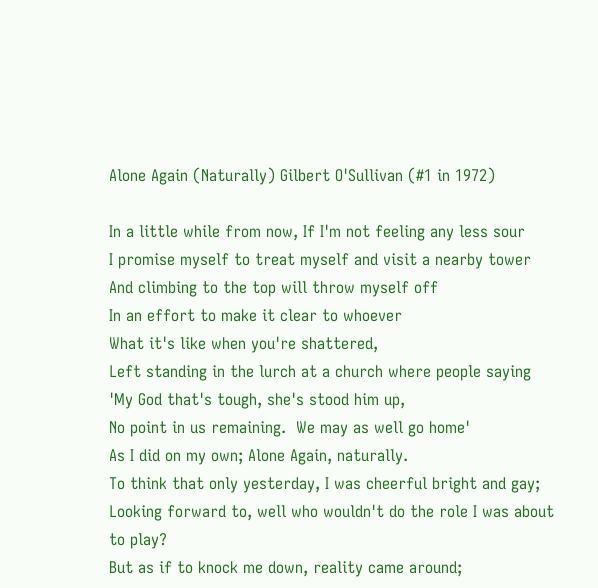Alone Again (Naturally) Gilbert O'Sullivan (#1 in 1972)

In a little while from now, If I'm not feeling any less sour
I promise myself to treat myself and visit a nearby tower
And climbing to the top will throw myself off
In an effort to make it clear to whoever
What it's like when you're shattered,
Left standing in the lurch at a church where people saying
'My God that's tough, she's stood him up,
No point in us remaining.  We may as well go home'
As I did on my own; Alone Again, naturally.
To think that only yesterday, I was cheerful bright and gay;
Looking forward to, well who wouldn't do the role I was about to play?
But as if to knock me down, reality came around;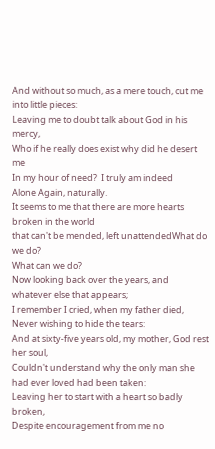And without so much, as a mere touch, cut me into little pieces:
Leaving me to doubt talk about God in his mercy,
Who if he really does exist why did he desert me
In my hour of need?  I truly am indeed
Alone Again, naturally.
It seems to me that there are more hearts broken in the world
that can't be mended, left unattendedWhat do we do?
What can we do?
Now looking back over the years, and whatever else that appears;
I remember I cried, when my father died, Never wishing to hide the tears:
And at sixty-five years old, my mother, God rest her soul,
Couldn't understand why the only man she had ever loved had been taken:
Leaving her to start with a heart so badly broken,
Despite encouragement from me no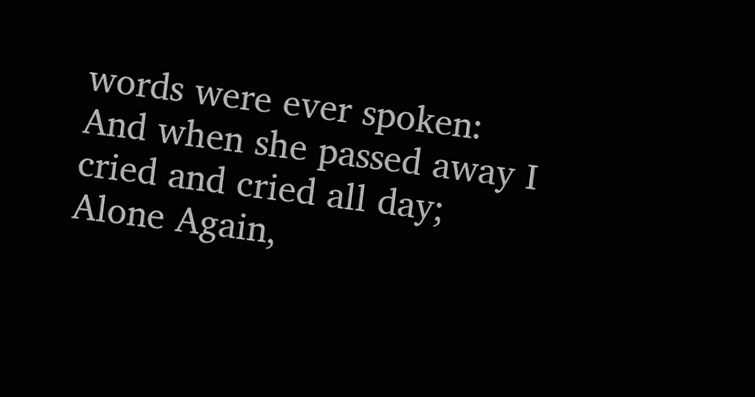words were ever spoken:
And when she passed away I cried and cried all day;
Alone Again,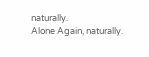naturally.
Alone Again, naturally.